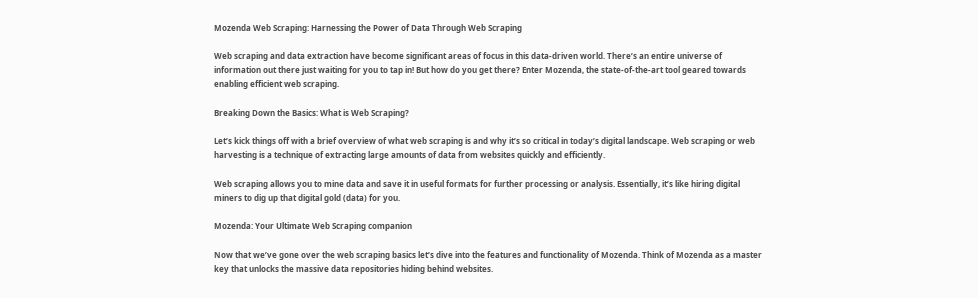Mozenda Web Scraping: Harnessing the Power of Data Through Web Scraping

Web scraping and data extraction have become significant areas of focus in this data-driven world. There’s an entire universe of information out there just waiting for you to tap in! But how do you get there? Enter Mozenda, the state-of-the-art tool geared towards enabling efficient web scraping.

Breaking Down the Basics: What is Web Scraping?

Let’s kick things off with a brief overview of what web scraping is and why it’s so critical in today’s digital landscape. Web scraping or web harvesting is a technique of extracting large amounts of data from websites quickly and efficiently.

Web scraping allows you to mine data and save it in useful formats for further processing or analysis. Essentially, it’s like hiring digital miners to dig up that digital gold (data) for you.

Mozenda: Your Ultimate Web Scraping companion

Now that we’ve gone over the web scraping basics let’s dive into the features and functionality of Mozenda. Think of Mozenda as a master key that unlocks the massive data repositories hiding behind websites.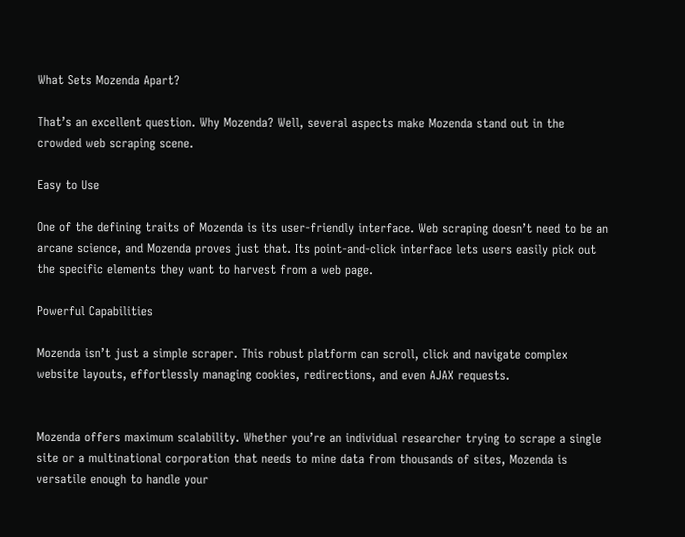What Sets Mozenda Apart?

That’s an excellent question. Why Mozenda? Well, several aspects make Mozenda stand out in the crowded web scraping scene.

Easy to Use

One of the defining traits of Mozenda is its user-friendly interface. Web scraping doesn’t need to be an arcane science, and Mozenda proves just that. Its point-and-click interface lets users easily pick out the specific elements they want to harvest from a web page.

Powerful Capabilities

Mozenda isn’t just a simple scraper. This robust platform can scroll, click and navigate complex website layouts, effortlessly managing cookies, redirections, and even AJAX requests.


Mozenda offers maximum scalability. Whether you’re an individual researcher trying to scrape a single site or a multinational corporation that needs to mine data from thousands of sites, Mozenda is versatile enough to handle your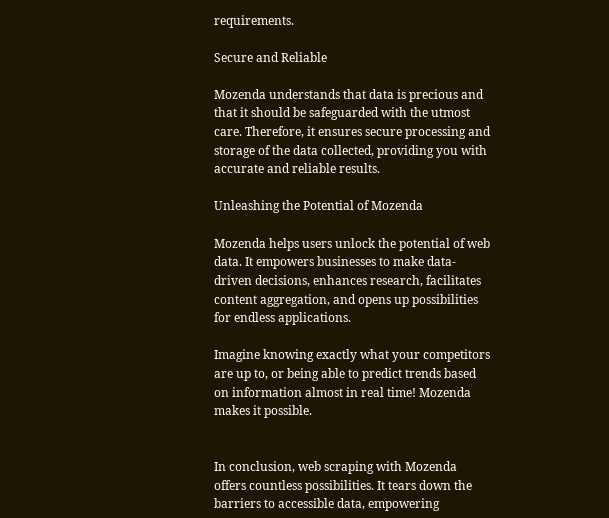requirements.

Secure and Reliable

Mozenda understands that data is precious and that it should be safeguarded with the utmost care. Therefore, it ensures secure processing and storage of the data collected, providing you with accurate and reliable results.

Unleashing the Potential of Mozenda

Mozenda helps users unlock the potential of web data. It empowers businesses to make data-driven decisions, enhances research, facilitates content aggregation, and opens up possibilities for endless applications.

Imagine knowing exactly what your competitors are up to, or being able to predict trends based on information almost in real time! Mozenda makes it possible.


In conclusion, web scraping with Mozenda offers countless possibilities. It tears down the barriers to accessible data, empowering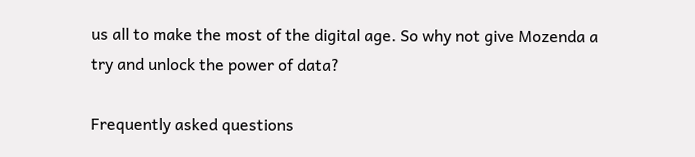us all to make the most of the digital age. So why not give Mozenda a try and unlock the power of data?

Frequently asked questions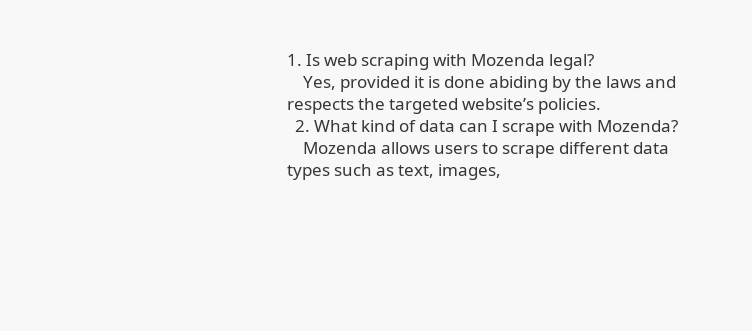1. Is web scraping with Mozenda legal?
    Yes, provided it is done abiding by the laws and respects the targeted website’s policies.
  2. What kind of data can I scrape with Mozenda?
    Mozenda allows users to scrape different data types such as text, images,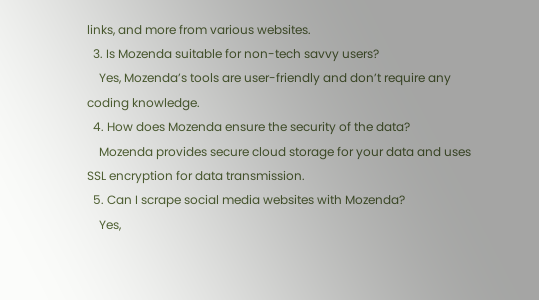links, and more from various websites.
  3. Is Mozenda suitable for non-tech savvy users?
    Yes, Mozenda’s tools are user-friendly and don’t require any coding knowledge.
  4. How does Mozenda ensure the security of the data?
    Mozenda provides secure cloud storage for your data and uses SSL encryption for data transmission.
  5. Can I scrape social media websites with Mozenda?
    Yes,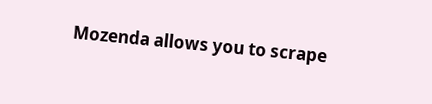Mozenda allows you to scrape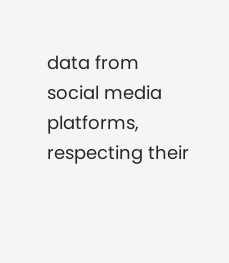data from social media platforms, respecting their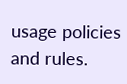usage policies and rules.